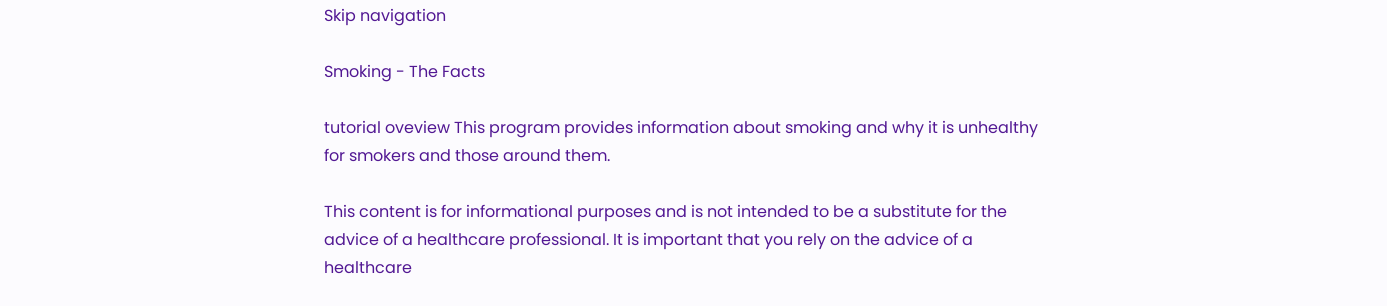Skip navigation

Smoking - The Facts

tutorial oveview This program provides information about smoking and why it is unhealthy for smokers and those around them.

This content is for informational purposes and is not intended to be a substitute for the advice of a healthcare professional. It is important that you rely on the advice of a healthcare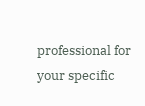professional for your specific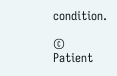condition.

© Patient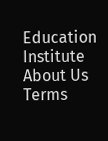Education Institute
About Us Terms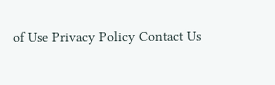of Use Privacy Policy Contact Us